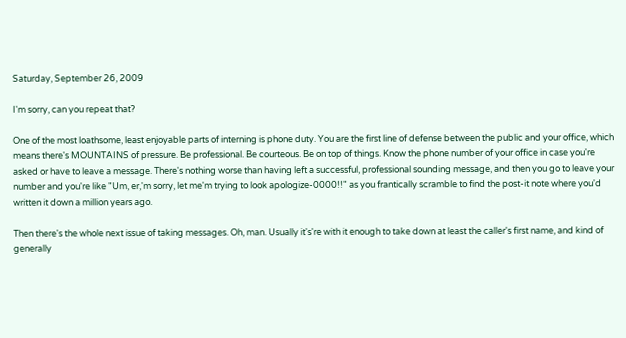Saturday, September 26, 2009

I'm sorry, can you repeat that?

One of the most loathsome, least enjoyable parts of interning is phone duty. You are the first line of defense between the public and your office, which means there's MOUNTAINS of pressure. Be professional. Be courteous. Be on top of things. Know the phone number of your office in case you're asked or have to leave a message. There's nothing worse than having left a successful, professional sounding message, and then you go to leave your number and you're like "Um, er,'m sorry, let me'm trying to look apologize-0000!!" as you frantically scramble to find the post-it note where you'd written it down a million years ago.

Then there's the whole next issue of taking messages. Oh, man. Usually it's're with it enough to take down at least the caller's first name, and kind of generally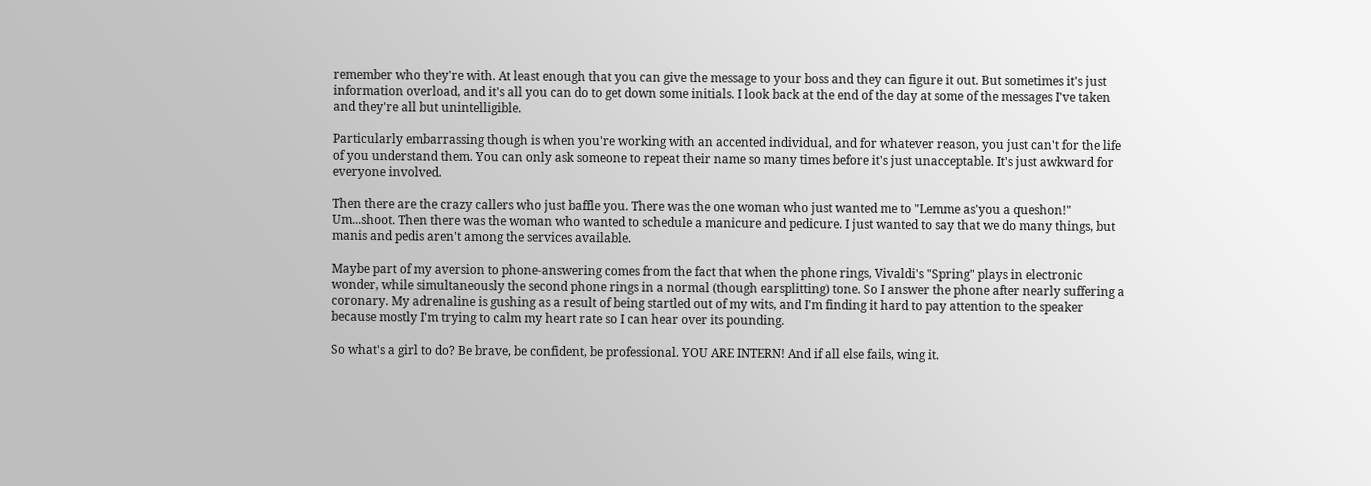remember who they're with. At least enough that you can give the message to your boss and they can figure it out. But sometimes it's just information overload, and it's all you can do to get down some initials. I look back at the end of the day at some of the messages I've taken and they're all but unintelligible.

Particularly embarrassing though is when you're working with an accented individual, and for whatever reason, you just can't for the life of you understand them. You can only ask someone to repeat their name so many times before it's just unacceptable. It's just awkward for everyone involved.

Then there are the crazy callers who just baffle you. There was the one woman who just wanted me to "Lemme as'you a queshon!" Um...shoot. Then there was the woman who wanted to schedule a manicure and pedicure. I just wanted to say that we do many things, but manis and pedis aren't among the services available.

Maybe part of my aversion to phone-answering comes from the fact that when the phone rings, Vivaldi's "Spring" plays in electronic wonder, while simultaneously the second phone rings in a normal (though earsplitting) tone. So I answer the phone after nearly suffering a coronary. My adrenaline is gushing as a result of being startled out of my wits, and I'm finding it hard to pay attention to the speaker because mostly I'm trying to calm my heart rate so I can hear over its pounding.

So what's a girl to do? Be brave, be confident, be professional. YOU ARE INTERN! And if all else fails, wing it.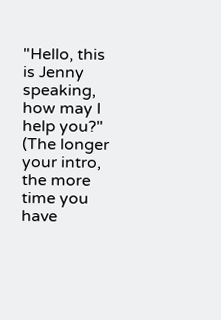"Hello, this is Jenny speaking, how may I help you?" (The longer your intro, the more time you have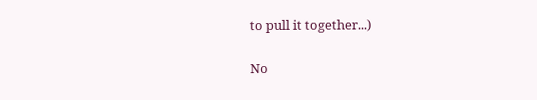to pull it together...)

No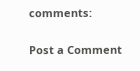comments:

Post a Comment